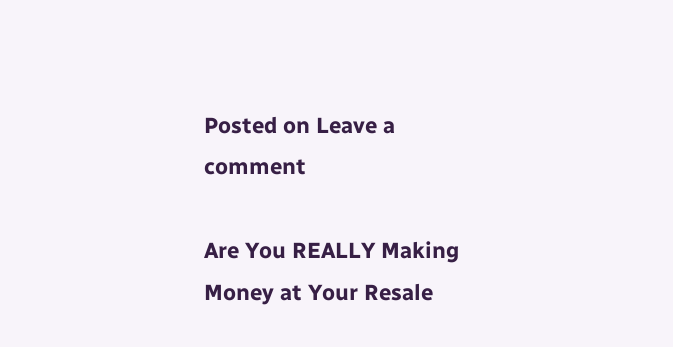Posted on Leave a comment

Are You REALLY Making Money at Your Resale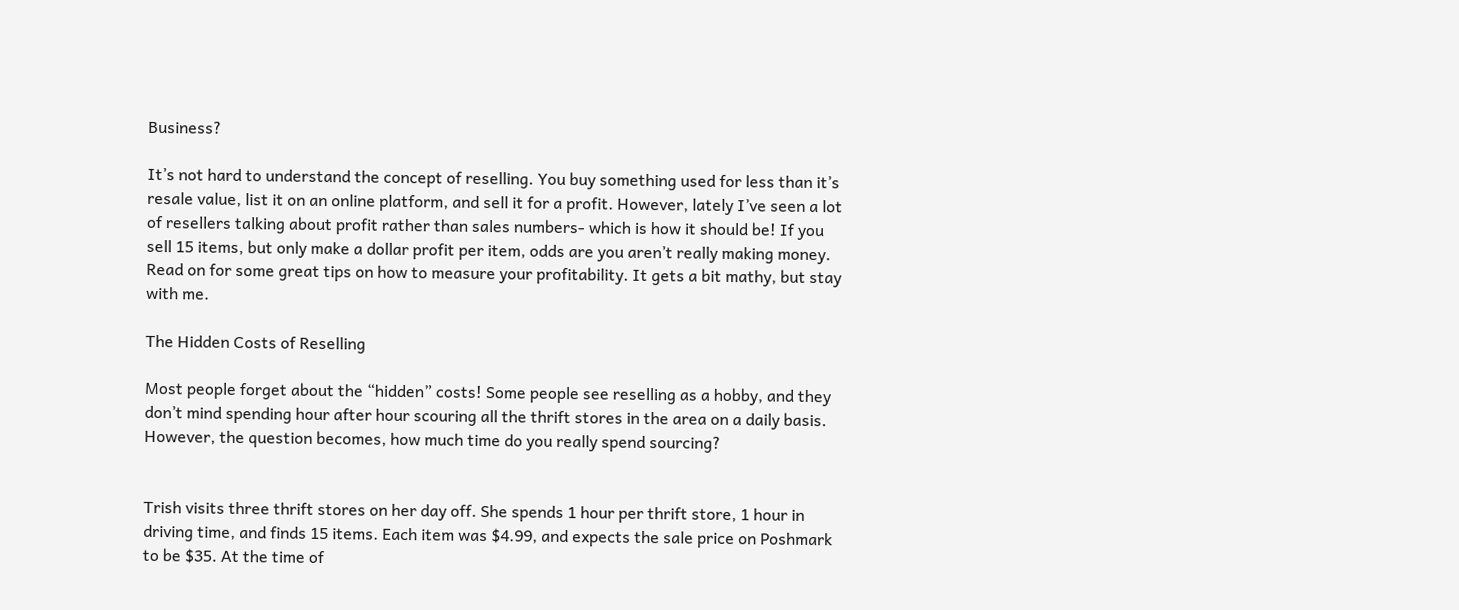Business?

It’s not hard to understand the concept of reselling. You buy something used for less than it’s resale value, list it on an online platform, and sell it for a profit. However, lately I’ve seen a lot of resellers talking about profit rather than sales numbers- which is how it should be! If you sell 15 items, but only make a dollar profit per item, odds are you aren’t really making money. Read on for some great tips on how to measure your profitability. It gets a bit mathy, but stay with me.

The Hidden Costs of Reselling

Most people forget about the “hidden” costs! Some people see reselling as a hobby, and they don’t mind spending hour after hour scouring all the thrift stores in the area on a daily basis. However, the question becomes, how much time do you really spend sourcing?


Trish visits three thrift stores on her day off. She spends 1 hour per thrift store, 1 hour in driving time, and finds 15 items. Each item was $4.99, and expects the sale price on Poshmark to be $35. At the time of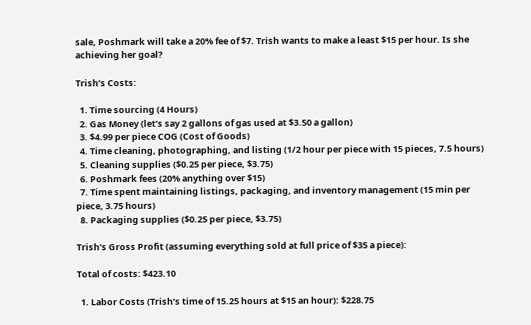sale, Poshmark will take a 20% fee of $7. Trish wants to make a least $15 per hour. Is she achieving her goal?

Trish’s Costs:

  1. Time sourcing (4 Hours)
  2. Gas Money (let’s say 2 gallons of gas used at $3.50 a gallon)
  3. $4.99 per piece COG (Cost of Goods)
  4. Time cleaning, photographing, and listing (1/2 hour per piece with 15 pieces, 7.5 hours)
  5. Cleaning supplies ($0.25 per piece, $3.75)
  6. Poshmark fees (20% anything over $15)
  7. Time spent maintaining listings, packaging, and inventory management (15 min per piece, 3.75 hours)
  8. Packaging supplies ($0.25 per piece, $3.75)

Trish’s Gross Profit (assuming everything sold at full price of $35 a piece):

Total of costs: $423.10

  1. Labor Costs (Trish’s time of 15.25 hours at $15 an hour): $228.75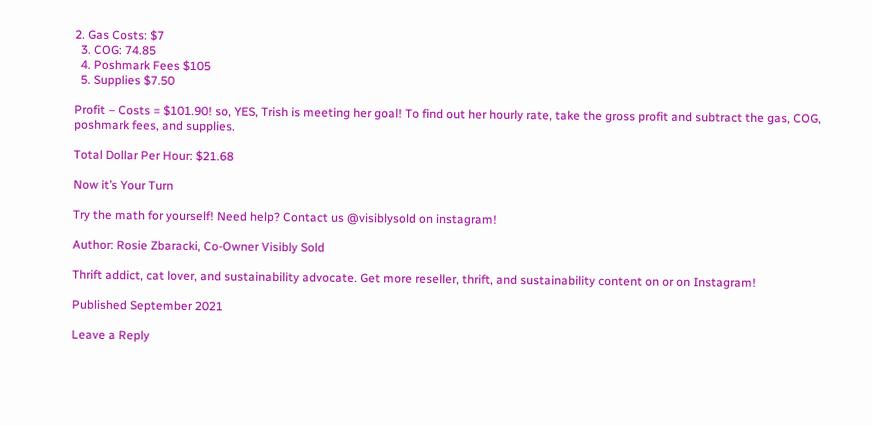2. Gas Costs: $7
  3. COG: 74.85
  4. Poshmark Fees $105
  5. Supplies $7.50

Profit – Costs = $101.90! so, YES, Trish is meeting her goal! To find out her hourly rate, take the gross profit and subtract the gas, COG, poshmark fees, and supplies.

Total Dollar Per Hour: $21.68

Now it’s Your Turn

Try the math for yourself! Need help? Contact us @visiblysold on instagram!

Author: Rosie Zbaracki, Co-Owner Visibly Sold

Thrift addict, cat lover, and sustainability advocate. Get more reseller, thrift, and sustainability content on or on Instagram!

Published September 2021

Leave a Reply